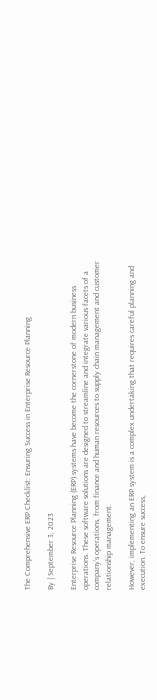The Comprehensive ERP Checklist: Ensuring Success in Enterprise Resource Planning

By | September 3, 2023

Enterprise Resource Planning (ERP) systems have become the cornerstone of modern business operations. These software solutions are designed to streamline and integrate various facets of a company’s operations, from finance and human resources to supply chain management and customer relationship management.

However, implementing an ERP system is a complex undertaking that requires careful planning and execution. To ensure success,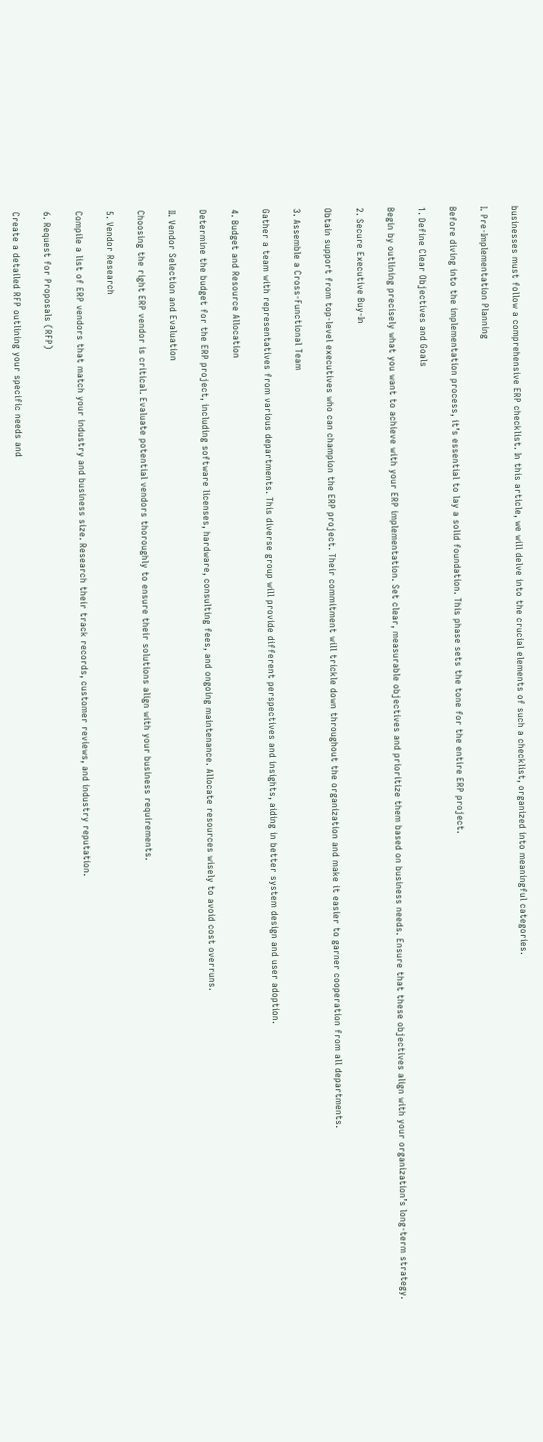businesses must follow a comprehensive ERP checklist. In this article, we will delve into the crucial elements of such a checklist, organized into meaningful categories.

I. Pre-Implementation Planning

Before diving into the implementation process, it’s essential to lay a solid foundation. This phase sets the tone for the entire ERP project.

1. Define Clear Objectives and Goals

Begin by outlining precisely what you want to achieve with your ERP implementation. Set clear, measurable objectives and prioritize them based on business needs. Ensure that these objectives align with your organization’s long-term strategy.

2. Secure Executive Buy-In

Obtain support from top-level executives who can champion the ERP project. Their commitment will trickle down throughout the organization and make it easier to garner cooperation from all departments.

3. Assemble a Cross-Functional Team

Gather a team with representatives from various departments. This diverse group will provide different perspectives and insights, aiding in better system design and user adoption.

4. Budget and Resource Allocation

Determine the budget for the ERP project, including software licenses, hardware, consulting fees, and ongoing maintenance. Allocate resources wisely to avoid cost overruns.

II. Vendor Selection and Evaluation

Choosing the right ERP vendor is critical. Evaluate potential vendors thoroughly to ensure their solutions align with your business requirements.

5. Vendor Research

Compile a list of ERP vendors that match your industry and business size. Research their track records, customer reviews, and industry reputation.

6. Request for Proposals (RFP)

Create a detailed RFP outlining your specific needs and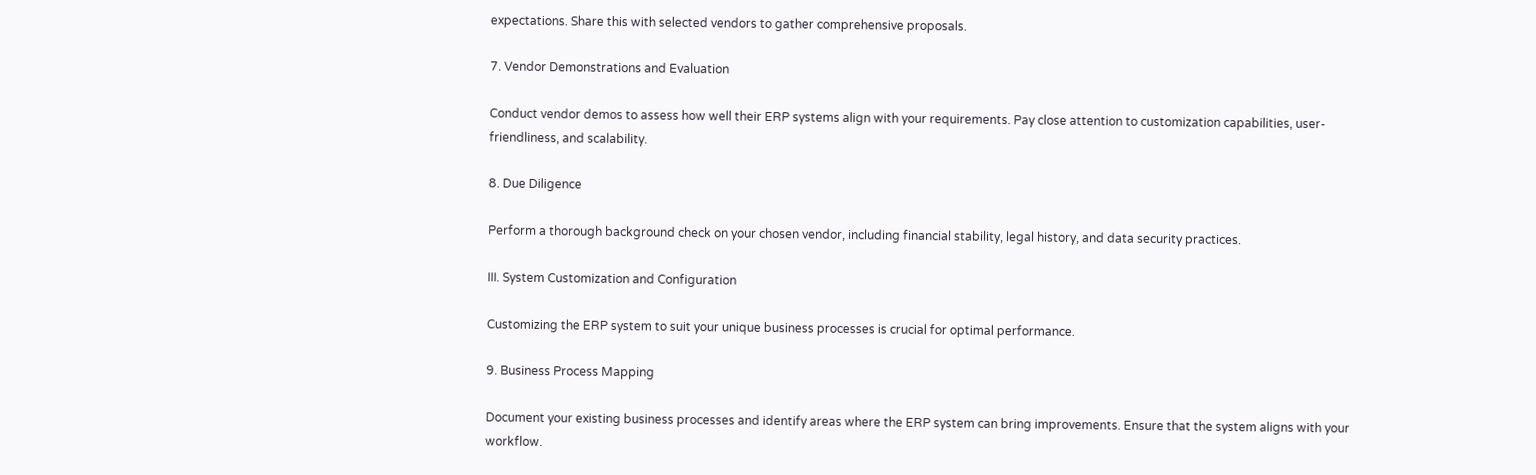expectations. Share this with selected vendors to gather comprehensive proposals.

7. Vendor Demonstrations and Evaluation

Conduct vendor demos to assess how well their ERP systems align with your requirements. Pay close attention to customization capabilities, user-friendliness, and scalability.

8. Due Diligence

Perform a thorough background check on your chosen vendor, including financial stability, legal history, and data security practices.

III. System Customization and Configuration

Customizing the ERP system to suit your unique business processes is crucial for optimal performance.

9. Business Process Mapping

Document your existing business processes and identify areas where the ERP system can bring improvements. Ensure that the system aligns with your workflow.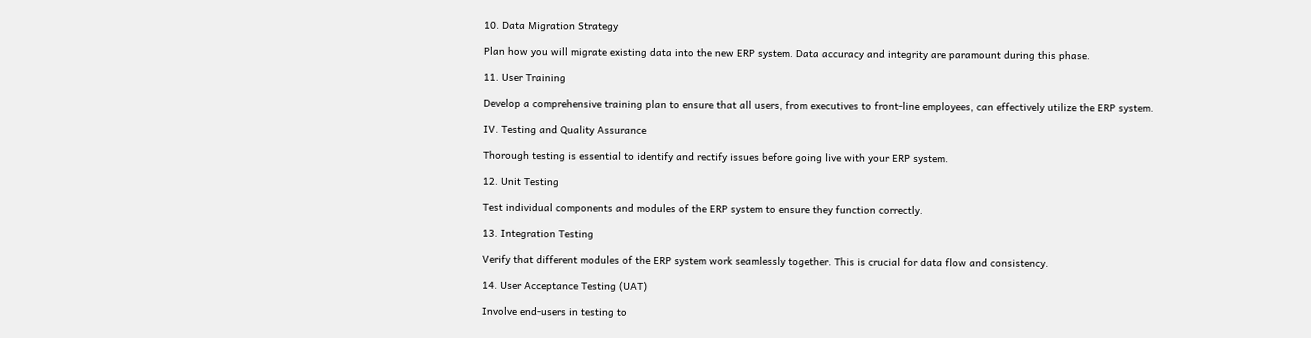10. Data Migration Strategy

Plan how you will migrate existing data into the new ERP system. Data accuracy and integrity are paramount during this phase.

11. User Training

Develop a comprehensive training plan to ensure that all users, from executives to front-line employees, can effectively utilize the ERP system.

IV. Testing and Quality Assurance

Thorough testing is essential to identify and rectify issues before going live with your ERP system.

12. Unit Testing

Test individual components and modules of the ERP system to ensure they function correctly.

13. Integration Testing

Verify that different modules of the ERP system work seamlessly together. This is crucial for data flow and consistency.

14. User Acceptance Testing (UAT)

Involve end-users in testing to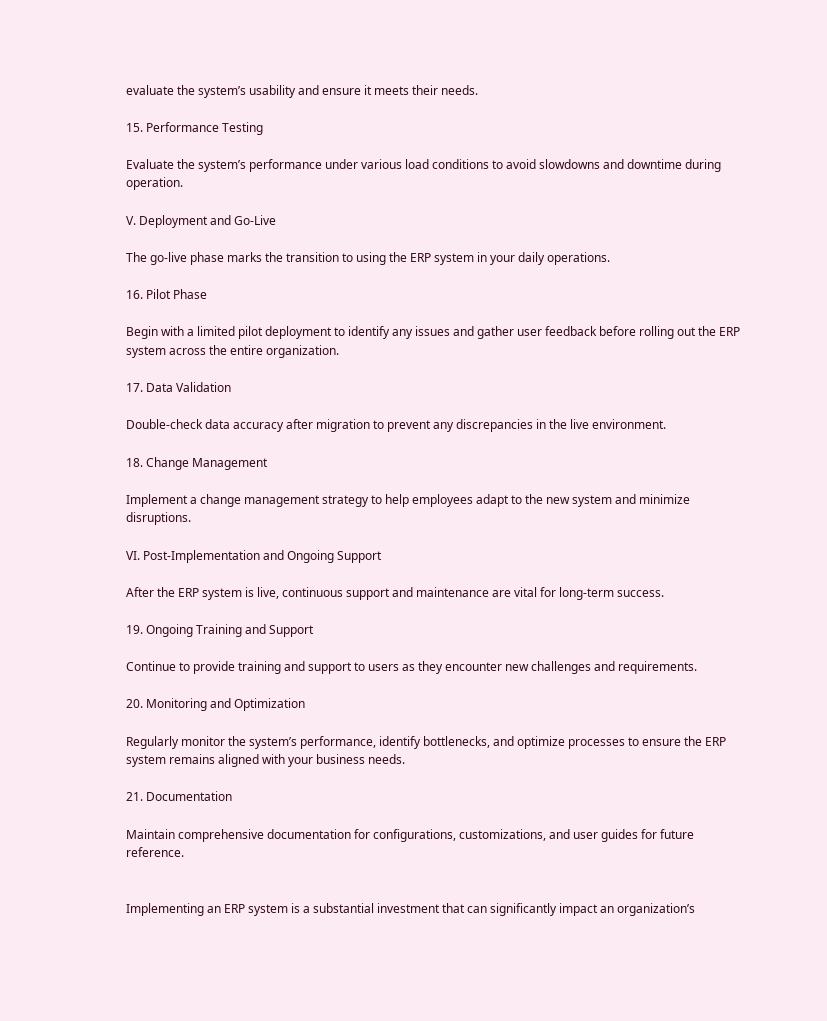evaluate the system’s usability and ensure it meets their needs.

15. Performance Testing

Evaluate the system’s performance under various load conditions to avoid slowdowns and downtime during operation.

V. Deployment and Go-Live

The go-live phase marks the transition to using the ERP system in your daily operations.

16. Pilot Phase

Begin with a limited pilot deployment to identify any issues and gather user feedback before rolling out the ERP system across the entire organization.

17. Data Validation

Double-check data accuracy after migration to prevent any discrepancies in the live environment.

18. Change Management

Implement a change management strategy to help employees adapt to the new system and minimize disruptions.

VI. Post-Implementation and Ongoing Support

After the ERP system is live, continuous support and maintenance are vital for long-term success.

19. Ongoing Training and Support

Continue to provide training and support to users as they encounter new challenges and requirements.

20. Monitoring and Optimization

Regularly monitor the system’s performance, identify bottlenecks, and optimize processes to ensure the ERP system remains aligned with your business needs.

21. Documentation

Maintain comprehensive documentation for configurations, customizations, and user guides for future reference.


Implementing an ERP system is a substantial investment that can significantly impact an organization’s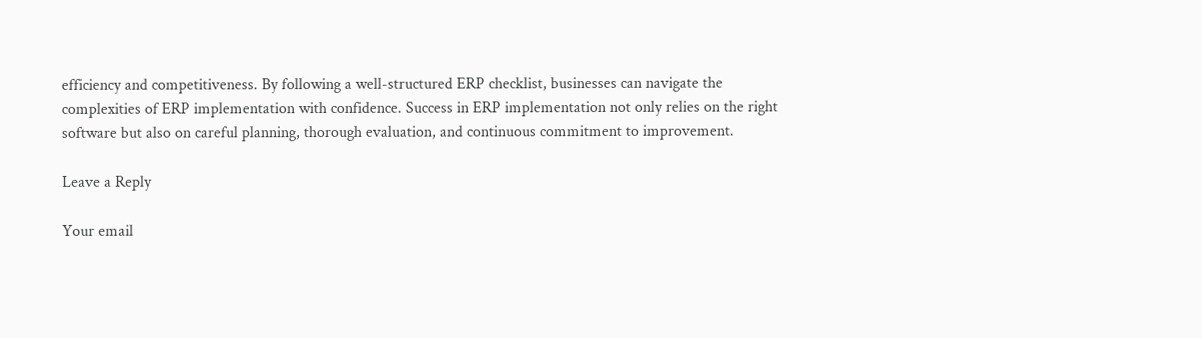efficiency and competitiveness. By following a well-structured ERP checklist, businesses can navigate the complexities of ERP implementation with confidence. Success in ERP implementation not only relies on the right software but also on careful planning, thorough evaluation, and continuous commitment to improvement.

Leave a Reply

Your email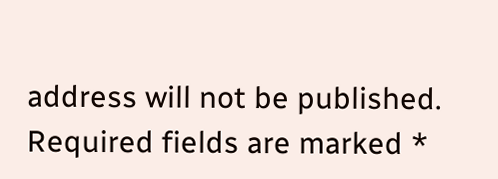address will not be published. Required fields are marked *